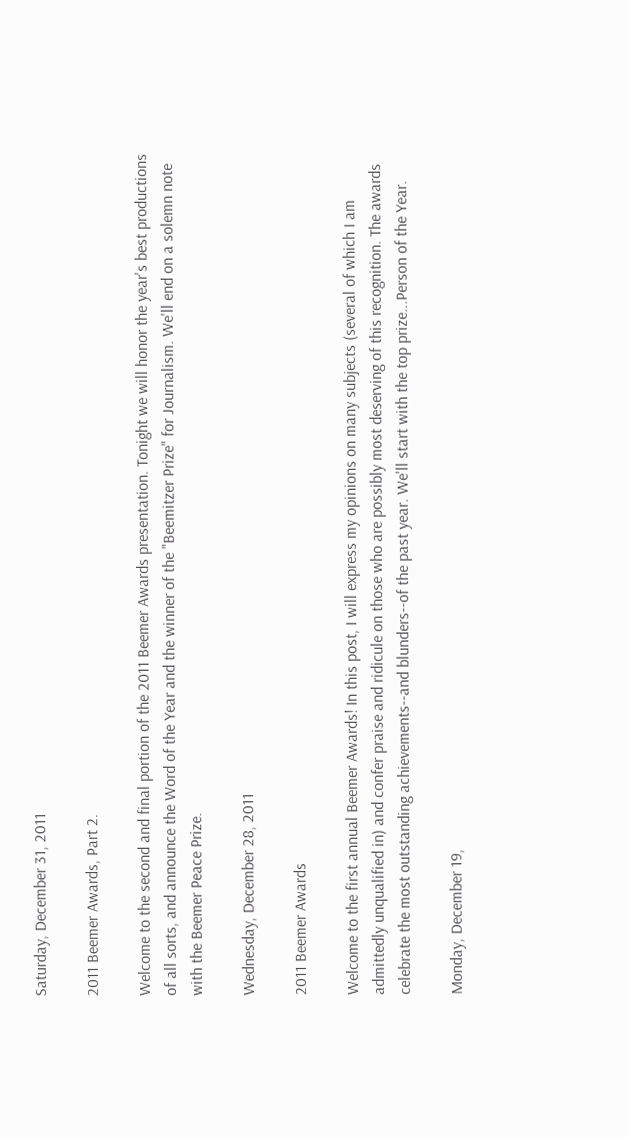Saturday, December 31, 2011

2011 Beemer Awards, Part 2.

Welcome to the second and final portion of the 2011 Beemer Awards presentation. Tonight we will honor the year's best productions of all sorts, and announce the Word of the Year and the winner of the "Beemitzer Prize" for Journalism. We'll end on a solemn note with the Beemer Peace Prize.

Wednesday, December 28, 2011

2011 Beemer Awards

Welcome to the first annual Beemer Awards! In this post, I will express my opinions on many subjects (several of which I am admittedly unqualified in) and confer praise and ridicule on those who are possibly most deserving of this recognition. The awards celebrate the most outstanding achievements--and blunders--of the past year. We'll start with the top prize...Person of the Year.

Monday, December 19,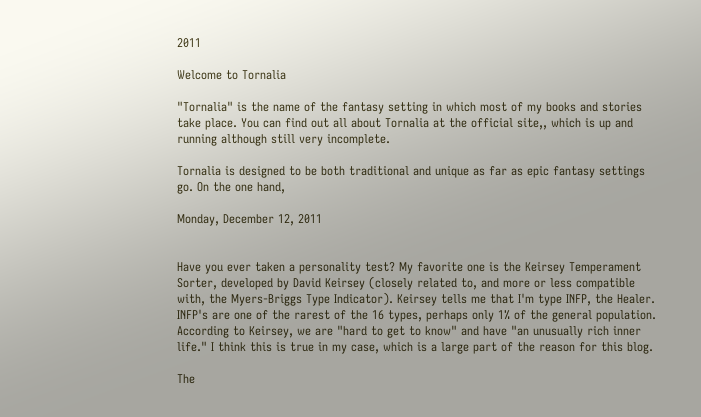2011

Welcome to Tornalia

"Tornalia" is the name of the fantasy setting in which most of my books and stories take place. You can find out all about Tornalia at the official site,, which is up and running although still very incomplete.

Tornalia is designed to be both traditional and unique as far as epic fantasy settings go. On the one hand,

Monday, December 12, 2011


Have you ever taken a personality test? My favorite one is the Keirsey Temperament Sorter, developed by David Keirsey (closely related to, and more or less compatible with, the Myers-Briggs Type Indicator). Keirsey tells me that I'm type INFP, the Healer. INFP's are one of the rarest of the 16 types, perhaps only 1% of the general population. According to Keirsey, we are "hard to get to know" and have "an unusually rich inner life." I think this is true in my case, which is a large part of the reason for this blog.

The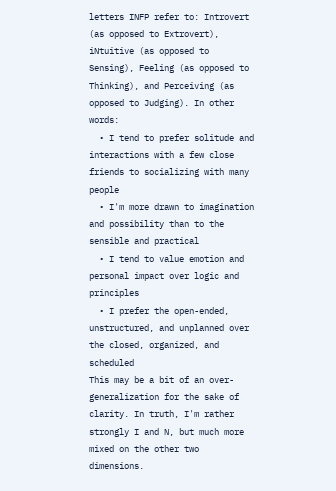letters INFP refer to: Introvert (as opposed to Extrovert), iNtuitive (as opposed to Sensing), Feeling (as opposed to Thinking), and Perceiving (as opposed to Judging). In other words:
  • I tend to prefer solitude and interactions with a few close friends to socializing with many people
  • I'm more drawn to imagination and possibility than to the sensible and practical
  • I tend to value emotion and personal impact over logic and principles
  • I prefer the open-ended, unstructured, and unplanned over the closed, organized, and scheduled
This may be a bit of an over-generalization for the sake of clarity. In truth, I'm rather strongly I and N, but much more mixed on the other two dimensions.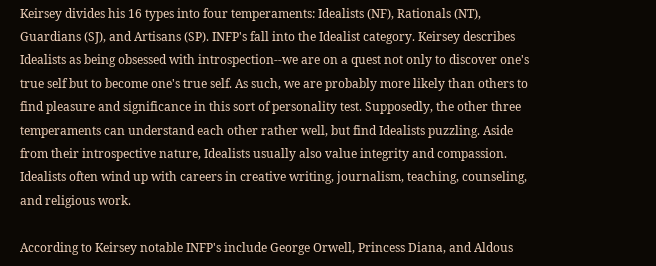Keirsey divides his 16 types into four temperaments: Idealists (NF), Rationals (NT), Guardians (SJ), and Artisans (SP). INFP's fall into the Idealist category. Keirsey describes Idealists as being obsessed with introspection--we are on a quest not only to discover one's true self but to become one's true self. As such, we are probably more likely than others to find pleasure and significance in this sort of personality test. Supposedly, the other three temperaments can understand each other rather well, but find Idealists puzzling. Aside from their introspective nature, Idealists usually also value integrity and compassion. Idealists often wind up with careers in creative writing, journalism, teaching, counseling, and religious work.

According to Keirsey notable INFP's include George Orwell, Princess Diana, and Aldous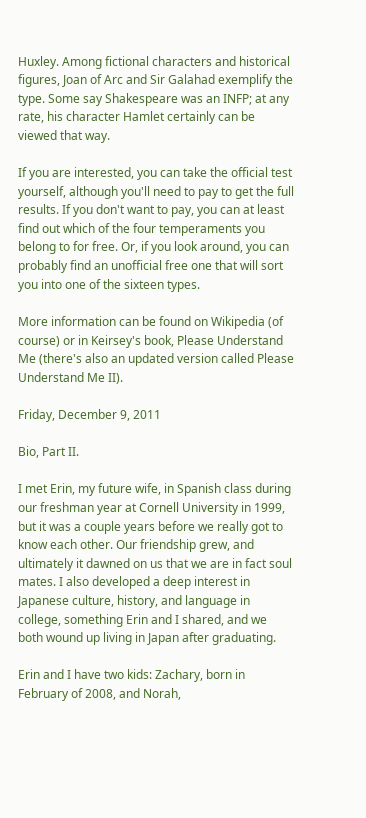Huxley. Among fictional characters and historical figures, Joan of Arc and Sir Galahad exemplify the type. Some say Shakespeare was an INFP; at any rate, his character Hamlet certainly can be viewed that way.

If you are interested, you can take the official test yourself, although you'll need to pay to get the full results. If you don't want to pay, you can at least find out which of the four temperaments you belong to for free. Or, if you look around, you can probably find an unofficial free one that will sort you into one of the sixteen types.

More information can be found on Wikipedia (of course) or in Keirsey's book, Please Understand Me (there's also an updated version called Please Understand Me II).

Friday, December 9, 2011

Bio, Part II.

I met Erin, my future wife, in Spanish class during our freshman year at Cornell University in 1999, but it was a couple years before we really got to know each other. Our friendship grew, and ultimately it dawned on us that we are in fact soul mates. I also developed a deep interest in Japanese culture, history, and language in college, something Erin and I shared, and we both wound up living in Japan after graduating.

Erin and I have two kids: Zachary, born in February of 2008, and Norah,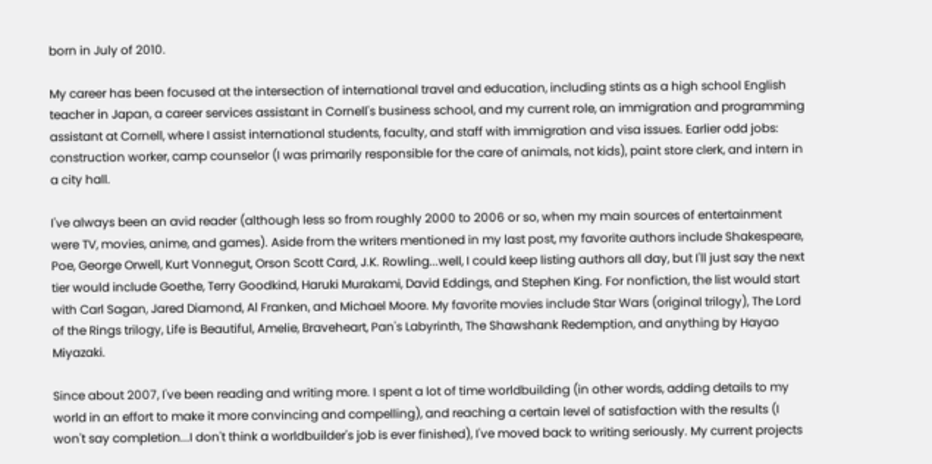born in July of 2010.

My career has been focused at the intersection of international travel and education, including stints as a high school English teacher in Japan, a career services assistant in Cornell's business school, and my current role, an immigration and programming assistant at Cornell, where I assist international students, faculty, and staff with immigration and visa issues. Earlier odd jobs: construction worker, camp counselor (I was primarily responsible for the care of animals, not kids), paint store clerk, and intern in a city hall.

I've always been an avid reader (although less so from roughly 2000 to 2006 or so, when my main sources of entertainment were TV, movies, anime, and games). Aside from the writers mentioned in my last post, my favorite authors include Shakespeare, Poe, George Orwell, Kurt Vonnegut, Orson Scott Card, J.K. Rowling...well, I could keep listing authors all day, but I'll just say the next tier would include Goethe, Terry Goodkind, Haruki Murakami, David Eddings, and Stephen King. For nonfiction, the list would start with Carl Sagan, Jared Diamond, Al Franken, and Michael Moore. My favorite movies include Star Wars (original trilogy), The Lord of the Rings trilogy, Life is Beautiful, Amelie, Braveheart, Pan's Labyrinth, The Shawshank Redemption, and anything by Hayao Miyazaki.

Since about 2007, I've been reading and writing more. I spent a lot of time worldbuilding (in other words, adding details to my world in an effort to make it more convincing and compelling), and reaching a certain level of satisfaction with the results (I won't say completion...I don't think a worldbuilder's job is ever finished), I've moved back to writing seriously. My current projects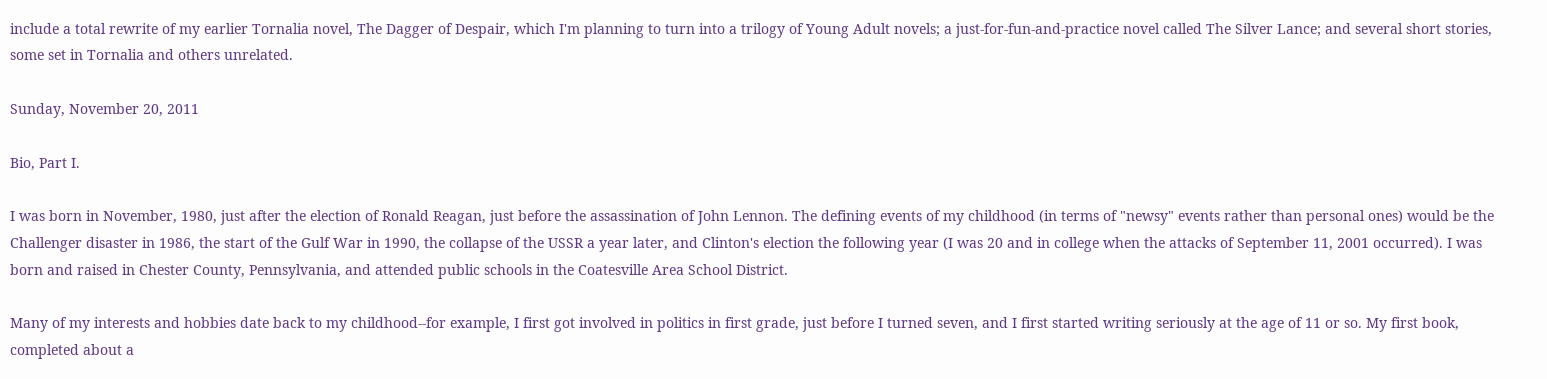include a total rewrite of my earlier Tornalia novel, The Dagger of Despair, which I'm planning to turn into a trilogy of Young Adult novels; a just-for-fun-and-practice novel called The Silver Lance; and several short stories, some set in Tornalia and others unrelated.

Sunday, November 20, 2011

Bio, Part I.

I was born in November, 1980, just after the election of Ronald Reagan, just before the assassination of John Lennon. The defining events of my childhood (in terms of "newsy" events rather than personal ones) would be the Challenger disaster in 1986, the start of the Gulf War in 1990, the collapse of the USSR a year later, and Clinton's election the following year (I was 20 and in college when the attacks of September 11, 2001 occurred). I was born and raised in Chester County, Pennsylvania, and attended public schools in the Coatesville Area School District.

Many of my interests and hobbies date back to my childhood--for example, I first got involved in politics in first grade, just before I turned seven, and I first started writing seriously at the age of 11 or so. My first book, completed about a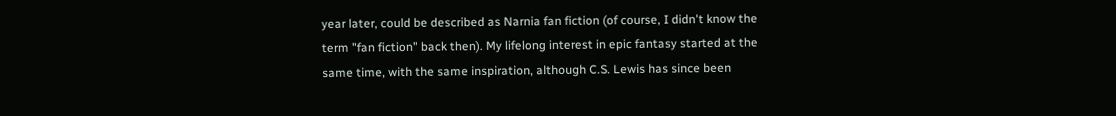year later, could be described as Narnia fan fiction (of course, I didn't know the term "fan fiction" back then). My lifelong interest in epic fantasy started at the same time, with the same inspiration, although C.S. Lewis has since been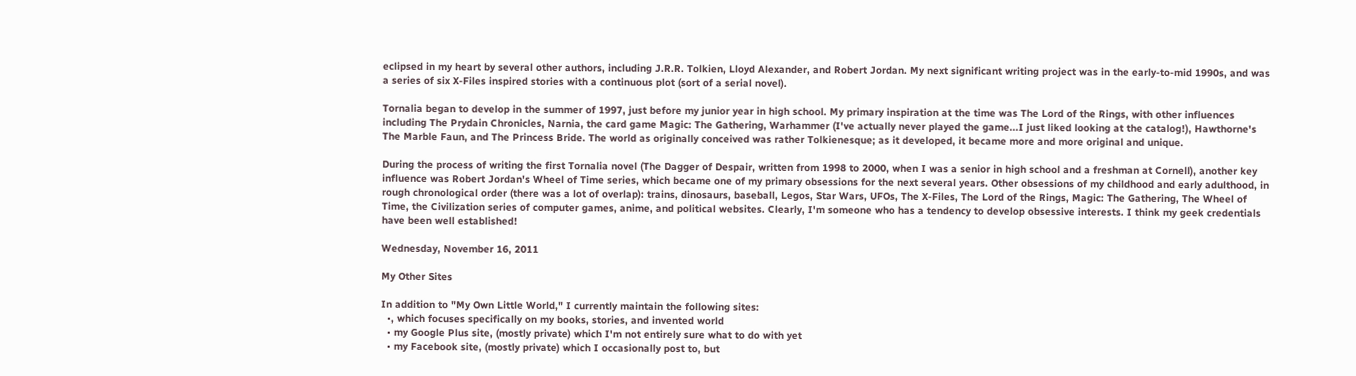eclipsed in my heart by several other authors, including J.R.R. Tolkien, Lloyd Alexander, and Robert Jordan. My next significant writing project was in the early-to-mid 1990s, and was a series of six X-Files inspired stories with a continuous plot (sort of a serial novel).

Tornalia began to develop in the summer of 1997, just before my junior year in high school. My primary inspiration at the time was The Lord of the Rings, with other influences including The Prydain Chronicles, Narnia, the card game Magic: The Gathering, Warhammer (I've actually never played the game...I just liked looking at the catalog!), Hawthorne's The Marble Faun, and The Princess Bride. The world as originally conceived was rather Tolkienesque; as it developed, it became more and more original and unique.

During the process of writing the first Tornalia novel (The Dagger of Despair, written from 1998 to 2000, when I was a senior in high school and a freshman at Cornell), another key influence was Robert Jordan's Wheel of Time series, which became one of my primary obsessions for the next several years. Other obsessions of my childhood and early adulthood, in rough chronological order (there was a lot of overlap): trains, dinosaurs, baseball, Legos, Star Wars, UFOs, The X-Files, The Lord of the Rings, Magic: The Gathering, The Wheel of Time, the Civilization series of computer games, anime, and political websites. Clearly, I'm someone who has a tendency to develop obsessive interests. I think my geek credentials have been well established!

Wednesday, November 16, 2011

My Other Sites

In addition to "My Own Little World," I currently maintain the following sites:
  •, which focuses specifically on my books, stories, and invented world
  • my Google Plus site, (mostly private) which I'm not entirely sure what to do with yet
  • my Facebook site, (mostly private) which I occasionally post to, but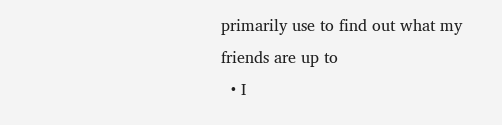primarily use to find out what my friends are up to
  • I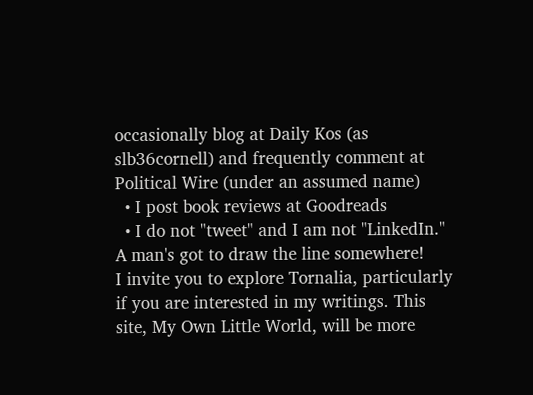occasionally blog at Daily Kos (as slb36cornell) and frequently comment at Political Wire (under an assumed name)
  • I post book reviews at Goodreads
  • I do not "tweet" and I am not "LinkedIn." A man's got to draw the line somewhere!
I invite you to explore Tornalia, particularly if you are interested in my writings. This site, My Own Little World, will be more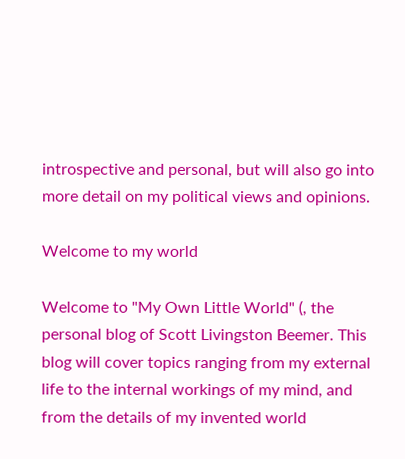introspective and personal, but will also go into more detail on my political views and opinions.

Welcome to my world

Welcome to "My Own Little World" (, the personal blog of Scott Livingston Beemer. This blog will cover topics ranging from my external life to the internal workings of my mind, and from the details of my invented world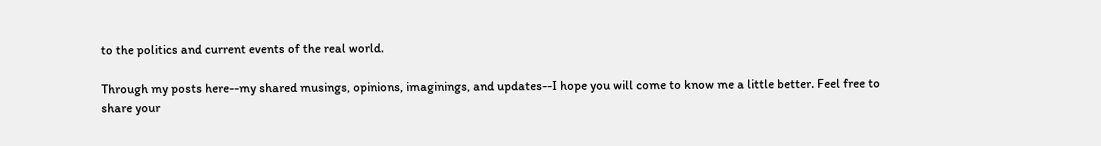to the politics and current events of the real world.

Through my posts here--my shared musings, opinions, imaginings, and updates--I hope you will come to know me a little better. Feel free to share your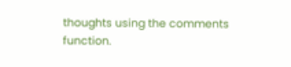thoughts using the comments function.